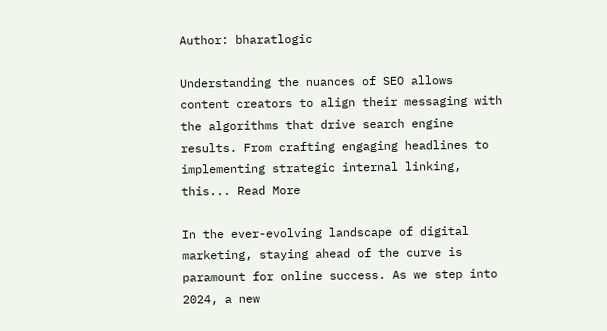Author: bharatlogic

Understanding the nuances of SEO allows content creators to align their messaging with the algorithms that drive search engine results. From crafting engaging headlines to implementing strategic internal linking, this... Read More

In the ever-evolving landscape of digital marketing, staying ahead of the curve is paramount for online success. As we step into 2024, a new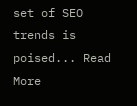set of SEO trends is poised... Read More